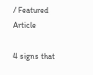/ Featured Article

4 signs that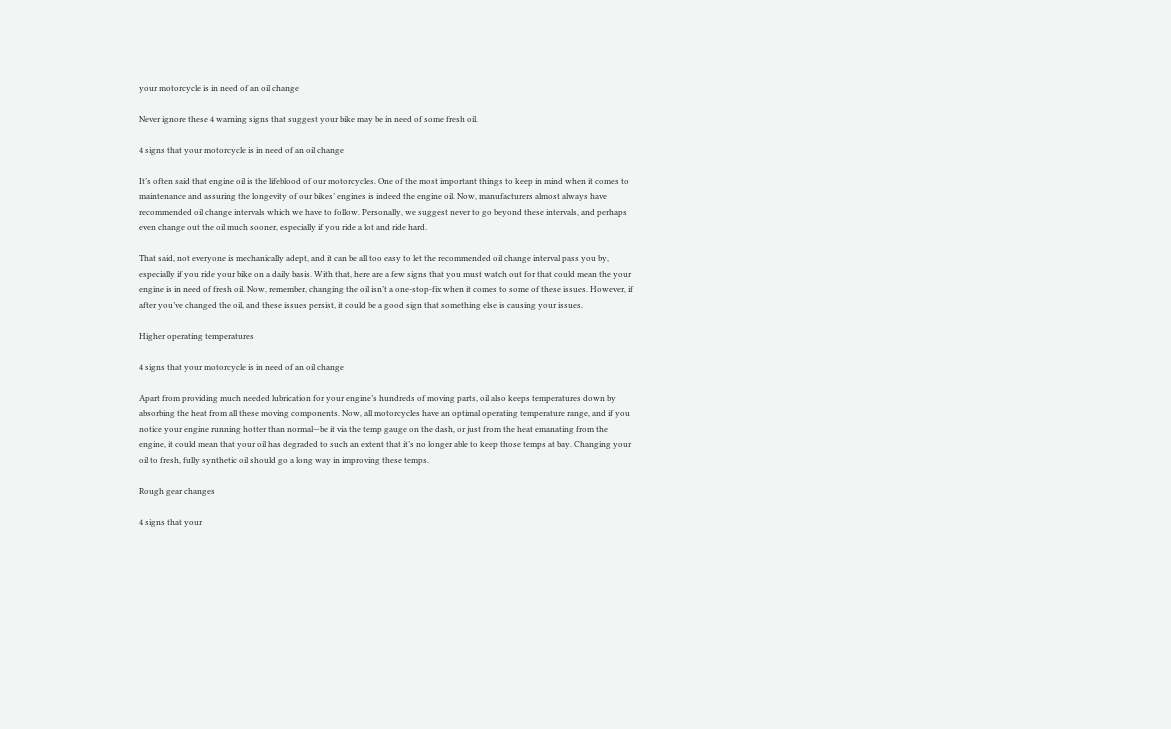your motorcycle is in need of an oil change

Never ignore these 4 warning signs that suggest your bike may be in need of some fresh oil.

4 signs that your motorcycle is in need of an oil change

It’s often said that engine oil is the lifeblood of our motorcycles. One of the most important things to keep in mind when it comes to maintenance and assuring the longevity of our bikes’ engines is indeed the engine oil. Now, manufacturers almost always have recommended oil change intervals which we have to follow. Personally, we suggest never to go beyond these intervals, and perhaps even change out the oil much sooner, especially if you ride a lot and ride hard.

That said, not everyone is mechanically adept, and it can be all too easy to let the recommended oil change interval pass you by, especially if you ride your bike on a daily basis. With that, here are a few signs that you must watch out for that could mean the your engine is in need of fresh oil. Now, remember, changing the oil isn’t a one-stop-fix when it comes to some of these issues. However, if after you’ve changed the oil, and these issues persist, it could be a good sign that something else is causing your issues.

Higher operating temperatures

4 signs that your motorcycle is in need of an oil change

Apart from providing much needed lubrication for your engine’s hundreds of moving parts, oil also keeps temperatures down by absorbing the heat from all these moving components. Now, all motorcycles have an optimal operating temperature range, and if you notice your engine running hotter than normal—be it via the temp gauge on the dash, or just from the heat emanating from the engine, it could mean that your oil has degraded to such an extent that it’s no longer able to keep those temps at bay. Changing your oil to fresh, fully synthetic oil should go a long way in improving these temps.

Rough gear changes

4 signs that your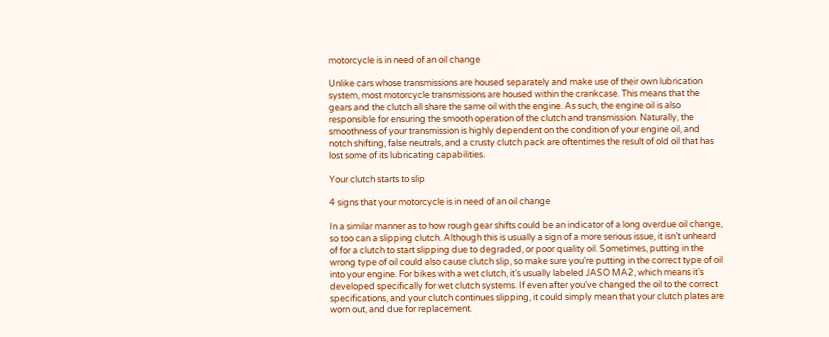motorcycle is in need of an oil change

Unlike cars whose transmissions are housed separately and make use of their own lubrication system, most motorcycle transmissions are housed within the crankcase. This means that the gears and the clutch all share the same oil with the engine. As such, the engine oil is also responsible for ensuring the smooth operation of the clutch and transmission. Naturally, the smoothness of your transmission is highly dependent on the condition of your engine oil, and notch shifting, false neutrals, and a crusty clutch pack are oftentimes the result of old oil that has lost some of its lubricating capabilities.

Your clutch starts to slip

4 signs that your motorcycle is in need of an oil change

In a similar manner as to how rough gear shifts could be an indicator of a long overdue oil change, so too can a slipping clutch. Although this is usually a sign of a more serious issue, it isn’t unheard of for a clutch to start slipping due to degraded, or poor quality oil. Sometimes, putting in the wrong type of oil could also cause clutch slip, so make sure you’re putting in the correct type of oil into your engine. For bikes with a wet clutch, it’s usually labeled JASO MA2, which means it’s developed specifically for wet clutch systems. If even after you’ve changed the oil to the correct specifications, and your clutch continues slipping, it could simply mean that your clutch plates are worn out, and due for replacement.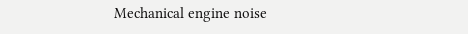Mechanical engine noise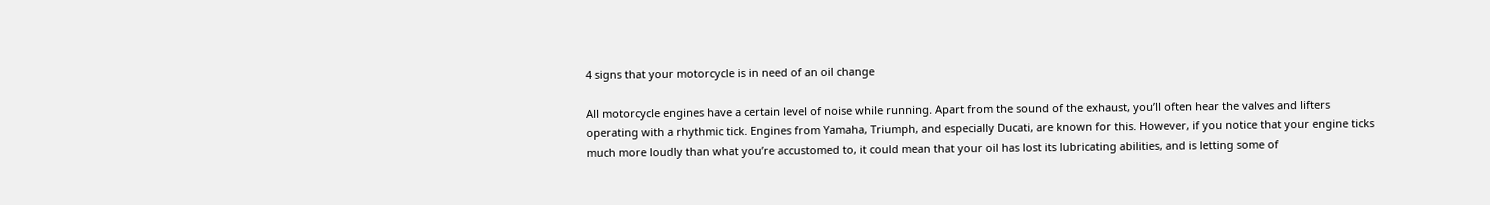4 signs that your motorcycle is in need of an oil change

All motorcycle engines have a certain level of noise while running. Apart from the sound of the exhaust, you’ll often hear the valves and lifters operating with a rhythmic tick. Engines from Yamaha, Triumph, and especially Ducati, are known for this. However, if you notice that your engine ticks much more loudly than what you’re accustomed to, it could mean that your oil has lost its lubricating abilities, and is letting some of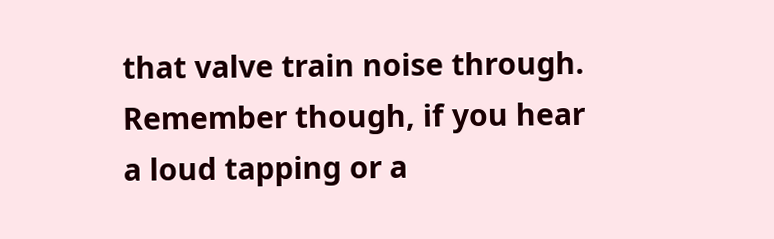that valve train noise through. Remember though, if you hear a loud tapping or a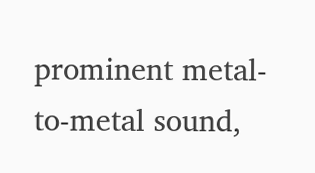prominent metal-to-metal sound,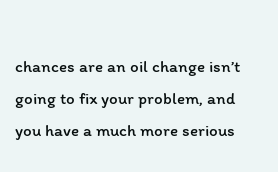chances are an oil change isn’t going to fix your problem, and you have a much more serious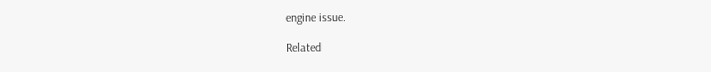engine issue.

Related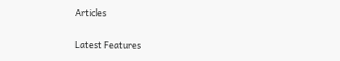Articles

Latest Features